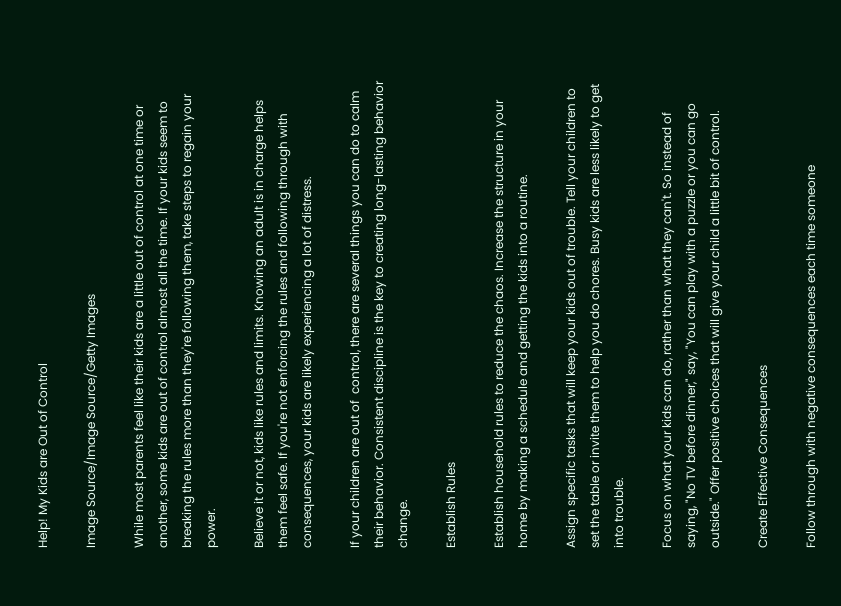Help! My Kids are Out of Control

Image Source/Image Source/Getty Images

While most parents feel like their kids are a little out of control at one time or another, some kids are out of control almost all the time. If your kids seem to breaking the rules more than they're following them, take steps to regain your power.

Believe it or not, kids like rules and limits. Knowing an adult is in charge helps them feel safe. If you're not enforcing the rules and following through with consequences, your kids are likely experiencing a lot of distress.

If your children are out of  control, there are several things you can do to calm their behavior. Consistent discipline is the key to creating long-lasting behavior change.

Establish Rules

Establish household rules to reduce the chaos. Increase the structure in your home by making a schedule and getting the kids into a routine.

Assign specific tasks that will keep your kids out of trouble. Tell your children to set the table or invite them to help you do chores. Busy kids are less likely to get into trouble.

Focus on what your kids can do, rather than what they can't. So instead of saying, "No TV before dinner," say, "You can play with a puzzle or you can go outside." Offer positive choices that will give your child a little bit of control.

Create Effective Consequences

Follow through with negative consequences each time someone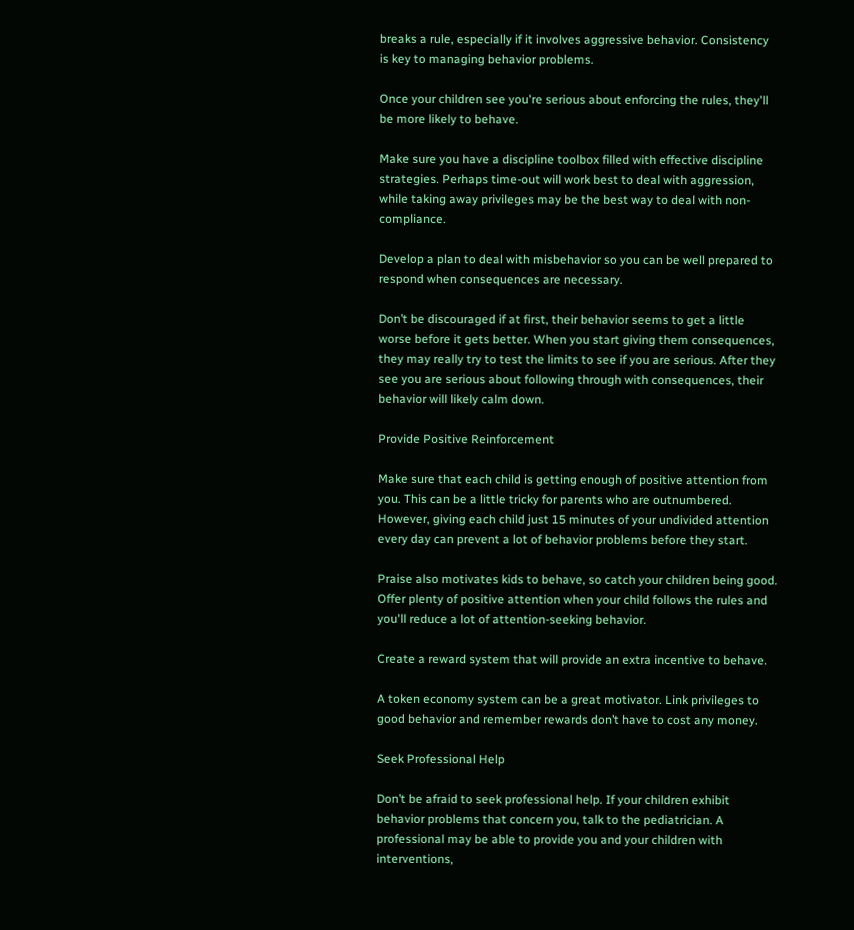breaks a rule, especially if it involves aggressive behavior. Consistency is key to managing behavior problems.

Once your children see you're serious about enforcing the rules, they'll be more likely to behave.

Make sure you have a discipline toolbox filled with effective discipline strategies. Perhaps time-out will work best to deal with aggression, while taking away privileges may be the best way to deal with non-compliance.

Develop a plan to deal with misbehavior so you can be well prepared to respond when consequences are necessary.

Don’t be discouraged if at first, their behavior seems to get a little worse before it gets better. When you start giving them consequences, they may really try to test the limits to see if you are serious. After they see you are serious about following through with consequences, their behavior will likely calm down.

Provide Positive Reinforcement

Make sure that each child is getting enough of positive attention from you. This can be a little tricky for parents who are outnumbered. However, giving each child just 15 minutes of your undivided attention every day can prevent a lot of behavior problems before they start.

Praise also motivates kids to behave, so catch your children being good. Offer plenty of positive attention when your child follows the rules and you'll reduce a lot of attention-seeking behavior.

Create a reward system that will provide an extra incentive to behave.

A token economy system can be a great motivator. Link privileges to good behavior and remember rewards don’t have to cost any money.

Seek Professional Help

Don’t be afraid to seek professional help. If your children exhibit behavior problems that concern you, talk to the pediatrician. A professional may be able to provide you and your children with interventions,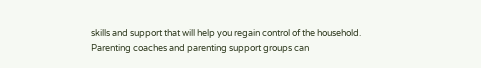skills and support that will help you regain control of the household. Parenting coaches and parenting support groups can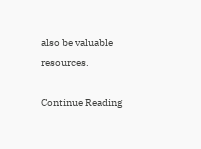also be valuable resources.

Continue Reading